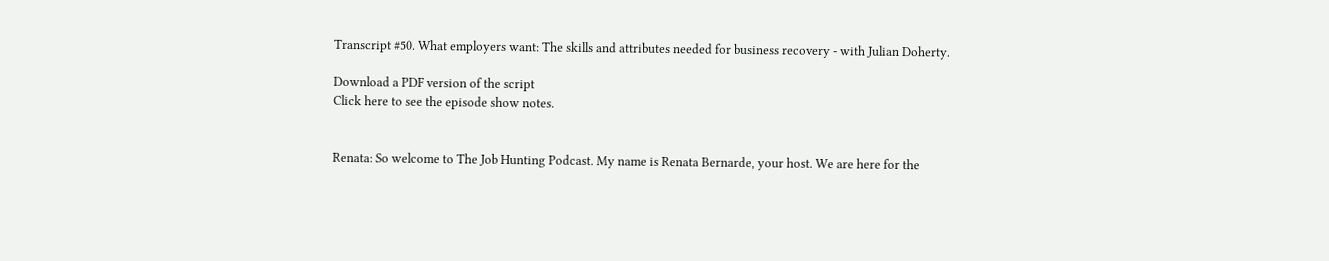Transcript #50. What employers want: The skills and attributes needed for business recovery - with Julian Doherty.

Download a PDF version of the script
Click here to see the episode show notes.


Renata: So welcome to The Job Hunting Podcast. My name is Renata Bernarde, your host. We are here for the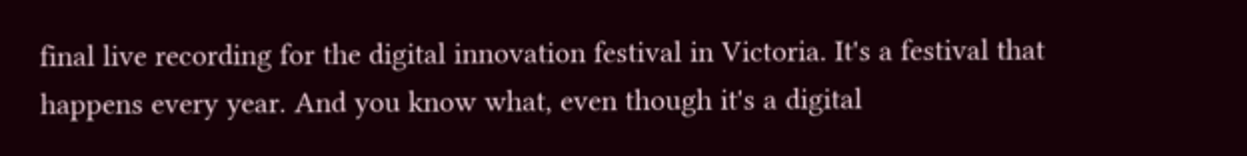final live recording for the digital innovation festival in Victoria. It's a festival that happens every year. And you know what, even though it's a digital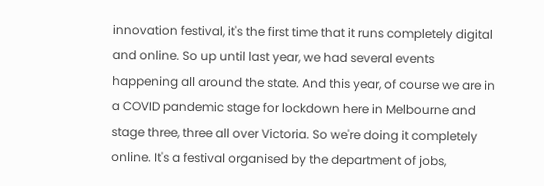innovation festival, it's the first time that it runs completely digital and online. So up until last year, we had several events happening all around the state. And this year, of course we are in a COVID pandemic stage for lockdown here in Melbourne and stage three, three all over Victoria. So we're doing it completely online. It's a festival organised by the department of jobs,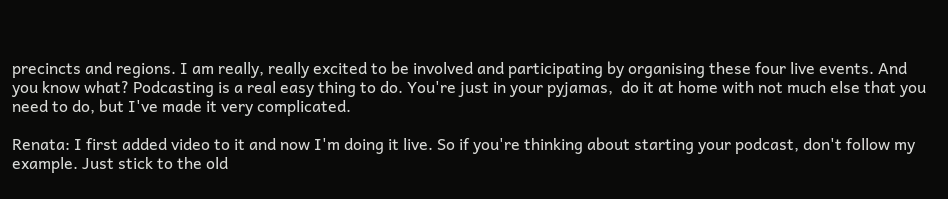precincts and regions. I am really, really excited to be involved and participating by organising these four live events. And you know what? Podcasting is a real easy thing to do. You're just in your pyjamas,  do it at home with not much else that you need to do, but I've made it very complicated.

Renata: I first added video to it and now I'm doing it live. So if you're thinking about starting your podcast, don't follow my example. Just stick to the old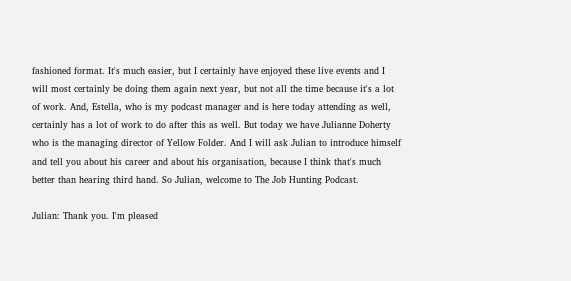fashioned format. It's much easier, but I certainly have enjoyed these live events and I will most certainly be doing them again next year, but not all the time because it's a lot of work. And, Estella, who is my podcast manager and is here today attending as well, certainly has a lot of work to do after this as well. But today we have Julianne Doherty who is the managing director of Yellow Folder. And I will ask Julian to introduce himself and tell you about his career and about his organisation, because I think that's much better than hearing third hand. So Julian, welcome to The Job Hunting Podcast.

Julian: Thank you. I'm pleased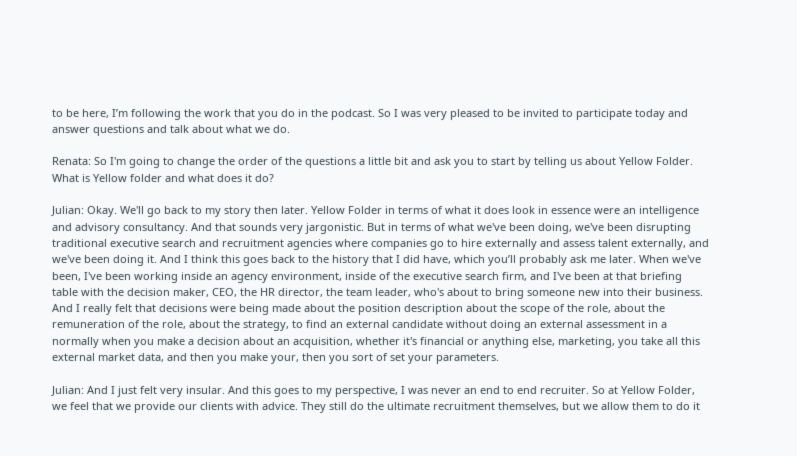to be here, I’m following the work that you do in the podcast. So I was very pleased to be invited to participate today and answer questions and talk about what we do.

Renata: So I'm going to change the order of the questions a little bit and ask you to start by telling us about Yellow Folder. What is Yellow folder and what does it do?

Julian: Okay. We'll go back to my story then later. Yellow Folder in terms of what it does look in essence were an intelligence and advisory consultancy. And that sounds very jargonistic. But in terms of what we've been doing, we've been disrupting traditional executive search and recruitment agencies where companies go to hire externally and assess talent externally, and we've been doing it. And I think this goes back to the history that I did have, which you’ll probably ask me later. When we've been, I've been working inside an agency environment, inside of the executive search firm, and I've been at that briefing table with the decision maker, CEO, the HR director, the team leader, who's about to bring someone new into their business. And I really felt that decisions were being made about the position description about the scope of the role, about the remuneration of the role, about the strategy, to find an external candidate without doing an external assessment in a normally when you make a decision about an acquisition, whether it's financial or anything else, marketing, you take all this external market data, and then you make your, then you sort of set your parameters.

Julian: And I just felt very insular. And this goes to my perspective, I was never an end to end recruiter. So at Yellow Folder, we feel that we provide our clients with advice. They still do the ultimate recruitment themselves, but we allow them to do it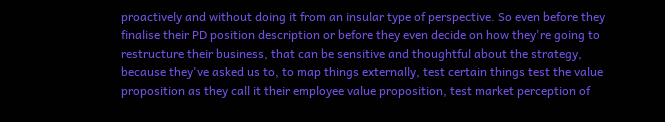proactively and without doing it from an insular type of perspective. So even before they finalise their PD position description or before they even decide on how they're going to restructure their business, that can be sensitive and thoughtful about the strategy, because they've asked us to, to map things externally, test certain things test the value proposition as they call it their employee value proposition, test market perception of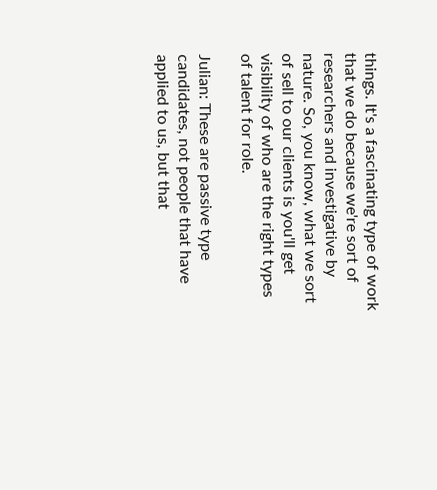things. It's a fascinating type of work that we do because we're sort of researchers and investigative by nature. So, you know, what we sort of sell to our clients is you'll get visibility of who are the right types of talent for role.

Julian: These are passive type candidates, not people that have applied to us, but that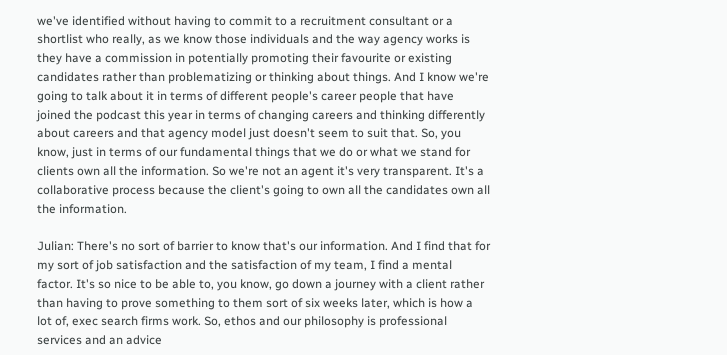we've identified without having to commit to a recruitment consultant or a shortlist who really, as we know those individuals and the way agency works is they have a commission in potentially promoting their favourite or existing candidates rather than problematizing or thinking about things. And I know we're going to talk about it in terms of different people's career people that have joined the podcast this year in terms of changing careers and thinking differently about careers and that agency model just doesn't seem to suit that. So, you know, just in terms of our fundamental things that we do or what we stand for clients own all the information. So we're not an agent it's very transparent. It's a collaborative process because the client's going to own all the candidates own all the information.

Julian: There's no sort of barrier to know that's our information. And I find that for my sort of job satisfaction and the satisfaction of my team, I find a mental factor. It's so nice to be able to, you know, go down a journey with a client rather than having to prove something to them sort of six weeks later, which is how a lot of, exec search firms work. So, ethos and our philosophy is professional services and an advice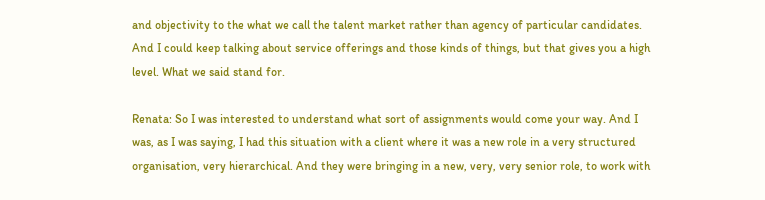and objectivity to the what we call the talent market rather than agency of particular candidates. And I could keep talking about service offerings and those kinds of things, but that gives you a high level. What we said stand for.

Renata: So I was interested to understand what sort of assignments would come your way. And I was, as I was saying, I had this situation with a client where it was a new role in a very structured organisation, very hierarchical. And they were bringing in a new, very, very senior role, to work with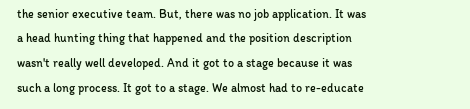the senior executive team. But, there was no job application. It was a head hunting thing that happened and the position description wasn't really well developed. And it got to a stage because it was such a long process. It got to a stage. We almost had to re-educate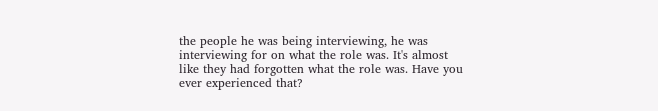the people he was being interviewing, he was interviewing for on what the role was. It's almost like they had forgotten what the role was. Have you ever experienced that?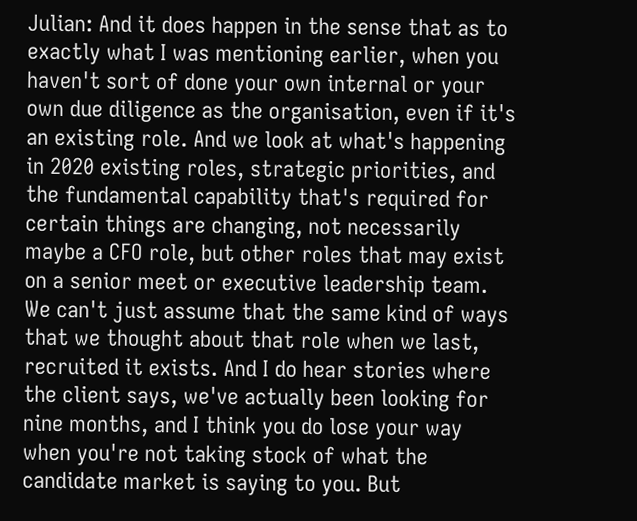Julian: And it does happen in the sense that as to exactly what I was mentioning earlier, when you haven't sort of done your own internal or your own due diligence as the organisation, even if it's an existing role. And we look at what's happening in 2020 existing roles, strategic priorities, and the fundamental capability that's required for certain things are changing, not necessarily maybe a CFO role, but other roles that may exist on a senior meet or executive leadership team. We can't just assume that the same kind of ways that we thought about that role when we last, recruited it exists. And I do hear stories where the client says, we've actually been looking for nine months, and I think you do lose your way when you're not taking stock of what the candidate market is saying to you. But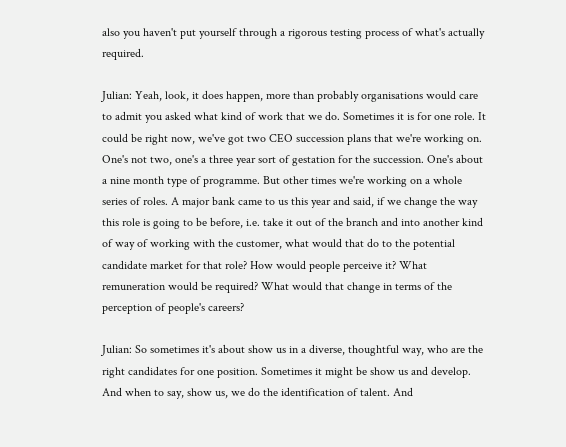also you haven't put yourself through a rigorous testing process of what's actually required.

Julian: Yeah, look, it does happen, more than probably organisations would care to admit you asked what kind of work that we do. Sometimes it is for one role. It could be right now, we've got two CEO succession plans that we're working on. One's not two, one's a three year sort of gestation for the succession. One's about a nine month type of programme. But other times we're working on a whole series of roles. A major bank came to us this year and said, if we change the way this role is going to be before, i.e. take it out of the branch and into another kind of way of working with the customer, what would that do to the potential candidate market for that role? How would people perceive it? What remuneration would be required? What would that change in terms of the perception of people's careers?

Julian: So sometimes it's about show us in a diverse, thoughtful way, who are the right candidates for one position. Sometimes it might be show us and develop. And when to say, show us, we do the identification of talent. And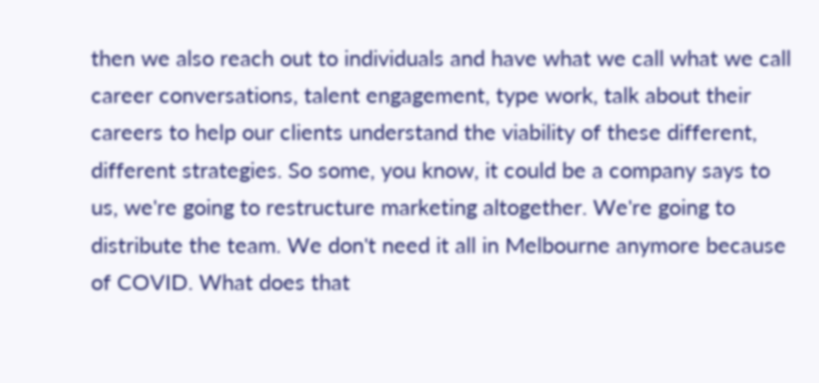then we also reach out to individuals and have what we call what we call career conversations, talent engagement, type work, talk about their careers to help our clients understand the viability of these different, different strategies. So some, you know, it could be a company says to us, we're going to restructure marketing altogether. We're going to distribute the team. We don't need it all in Melbourne anymore because of COVID. What does that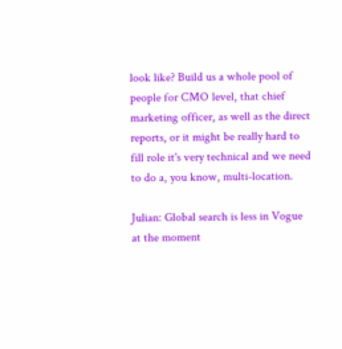look like? Build us a whole pool of people for CMO level, that chief marketing officer, as well as the direct reports, or it might be really hard to fill role it's very technical and we need to do a, you know, multi-location.

Julian: Global search is less in Vogue at the moment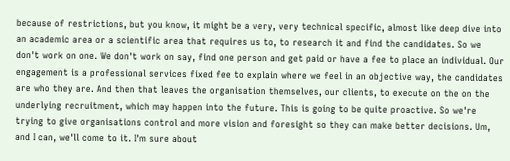because of restrictions, but you know, it might be a very, very technical specific, almost like deep dive into an academic area or a scientific area that requires us to, to research it and find the candidates. So we don't work on one. We don't work on say, find one person and get paid or have a fee to place an individual. Our engagement is a professional services fixed fee to explain where we feel in an objective way, the candidates are who they are. And then that leaves the organisation themselves, our clients, to execute on the on the underlying recruitment, which may happen into the future. This is going to be quite proactive. So we're trying to give organisations control and more vision and foresight so they can make better decisions. Um, and I can, we'll come to it. I'm sure about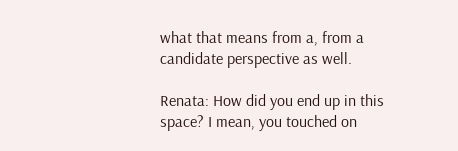what that means from a, from a candidate perspective as well.

Renata: How did you end up in this space? I mean, you touched on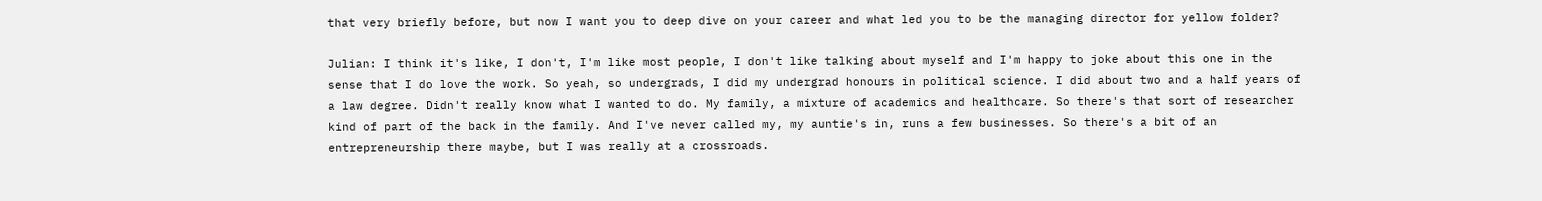that very briefly before, but now I want you to deep dive on your career and what led you to be the managing director for yellow folder?

Julian: I think it's like, I don't, I'm like most people, I don't like talking about myself and I'm happy to joke about this one in the sense that I do love the work. So yeah, so undergrads, I did my undergrad honours in political science. I did about two and a half years of a law degree. Didn't really know what I wanted to do. My family, a mixture of academics and healthcare. So there's that sort of researcher kind of part of the back in the family. And I've never called my, my auntie's in, runs a few businesses. So there's a bit of an entrepreneurship there maybe, but I was really at a crossroads.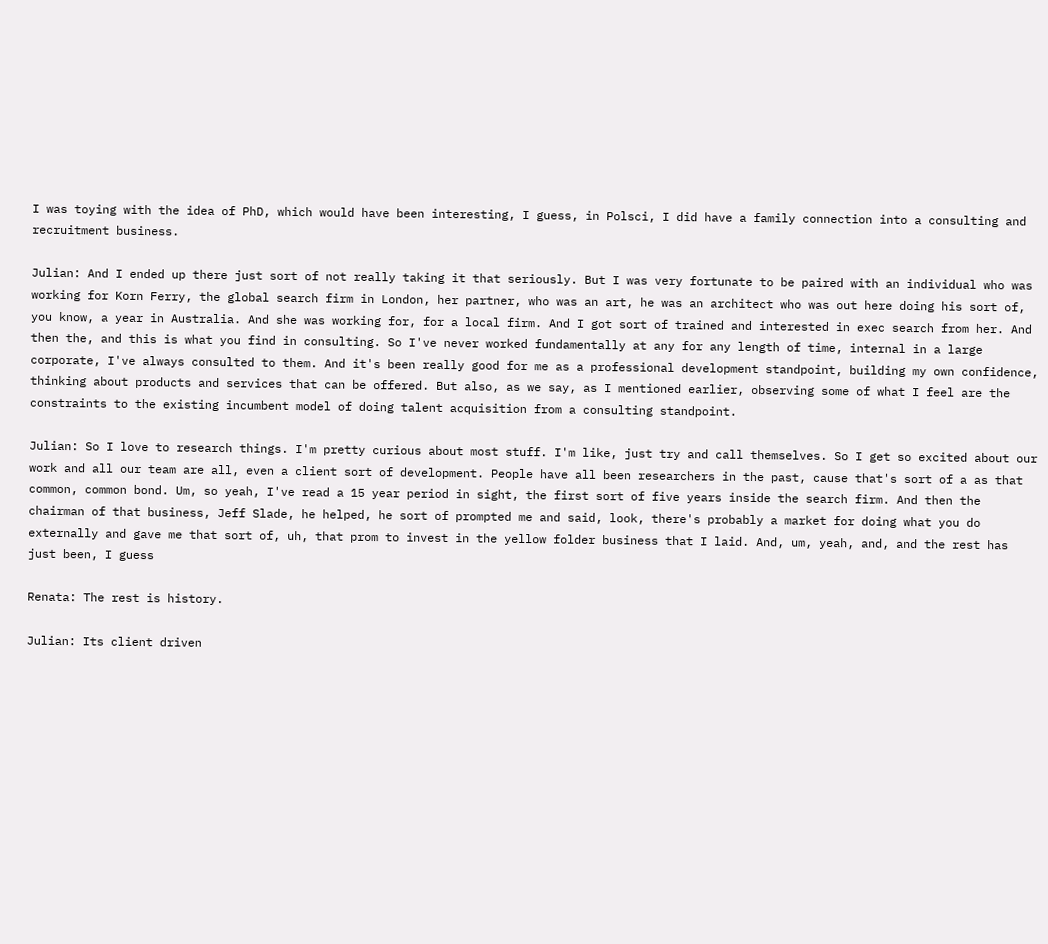I was toying with the idea of PhD, which would have been interesting, I guess, in Polsci, I did have a family connection into a consulting and recruitment business.

Julian: And I ended up there just sort of not really taking it that seriously. But I was very fortunate to be paired with an individual who was working for Korn Ferry, the global search firm in London, her partner, who was an art, he was an architect who was out here doing his sort of, you know, a year in Australia. And she was working for, for a local firm. And I got sort of trained and interested in exec search from her. And then the, and this is what you find in consulting. So I've never worked fundamentally at any for any length of time, internal in a large corporate, I've always consulted to them. And it's been really good for me as a professional development standpoint, building my own confidence, thinking about products and services that can be offered. But also, as we say, as I mentioned earlier, observing some of what I feel are the constraints to the existing incumbent model of doing talent acquisition from a consulting standpoint.

Julian: So I love to research things. I'm pretty curious about most stuff. I'm like, just try and call themselves. So I get so excited about our work and all our team are all, even a client sort of development. People have all been researchers in the past, cause that's sort of a as that common, common bond. Um, so yeah, I've read a 15 year period in sight, the first sort of five years inside the search firm. And then the chairman of that business, Jeff Slade, he helped, he sort of prompted me and said, look, there's probably a market for doing what you do externally and gave me that sort of, uh, that prom to invest in the yellow folder business that I laid. And, um, yeah, and, and the rest has just been, I guess

Renata: The rest is history.

Julian: Its client driven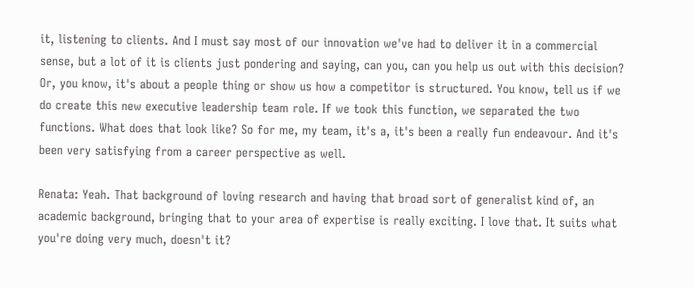it, listening to clients. And I must say most of our innovation we've had to deliver it in a commercial sense, but a lot of it is clients just pondering and saying, can you, can you help us out with this decision? Or, you know, it's about a people thing or show us how a competitor is structured. You know, tell us if we do create this new executive leadership team role. If we took this function, we separated the two functions. What does that look like? So for me, my team, it's a, it's been a really fun endeavour. And it's been very satisfying from a career perspective as well.

Renata: Yeah. That background of loving research and having that broad sort of generalist kind of, an academic background, bringing that to your area of expertise is really exciting. I love that. It suits what you're doing very much, doesn't it?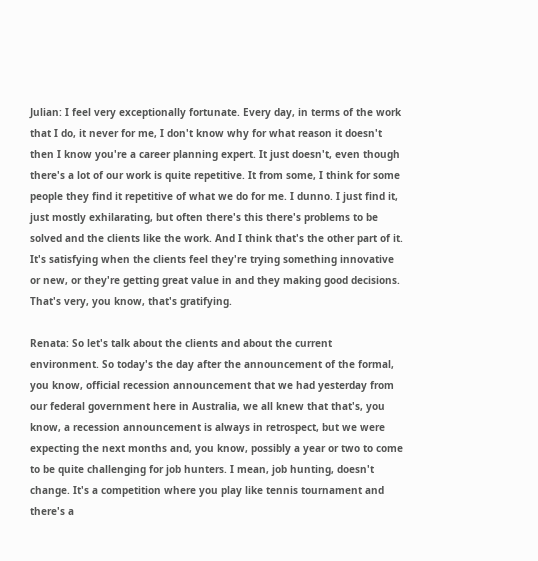Julian: I feel very exceptionally fortunate. Every day, in terms of the work that I do, it never for me, I don't know why for what reason it doesn't then I know you're a career planning expert. It just doesn't, even though there's a lot of our work is quite repetitive. It from some, I think for some people they find it repetitive of what we do for me. I dunno. I just find it, just mostly exhilarating, but often there's this there's problems to be solved and the clients like the work. And I think that's the other part of it. It's satisfying when the clients feel they're trying something innovative or new, or they're getting great value in and they making good decisions. That's very, you know, that's gratifying.

Renata: So let's talk about the clients and about the current environment. So today's the day after the announcement of the formal, you know, official recession announcement that we had yesterday from our federal government here in Australia, we all knew that that's, you know, a recession announcement is always in retrospect, but we were expecting the next months and, you know, possibly a year or two to come to be quite challenging for job hunters. I mean, job hunting, doesn't change. It's a competition where you play like tennis tournament and there's a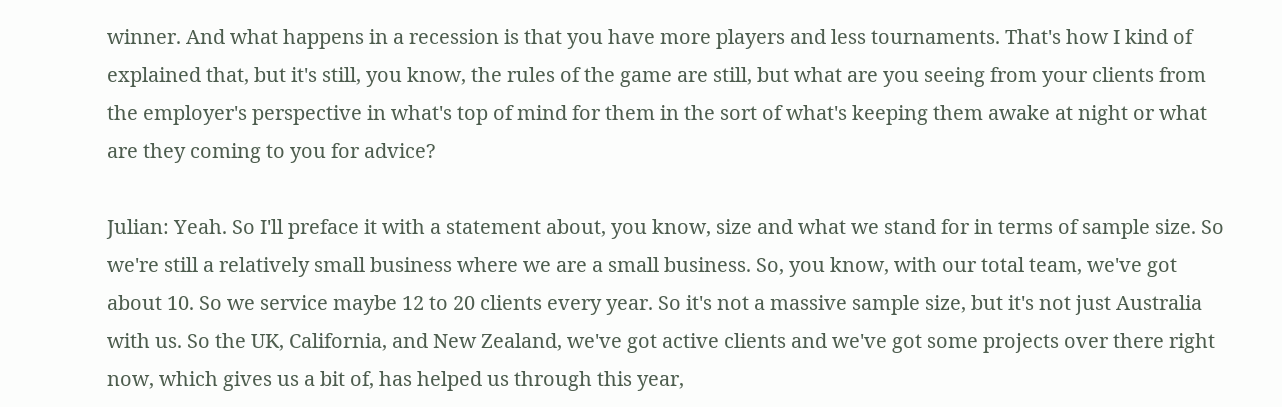winner. And what happens in a recession is that you have more players and less tournaments. That's how I kind of explained that, but it's still, you know, the rules of the game are still, but what are you seeing from your clients from the employer's perspective in what's top of mind for them in the sort of what's keeping them awake at night or what are they coming to you for advice?

Julian: Yeah. So I'll preface it with a statement about, you know, size and what we stand for in terms of sample size. So we're still a relatively small business where we are a small business. So, you know, with our total team, we've got about 10. So we service maybe 12 to 20 clients every year. So it's not a massive sample size, but it's not just Australia with us. So the UK, California, and New Zealand, we've got active clients and we've got some projects over there right now, which gives us a bit of, has helped us through this year,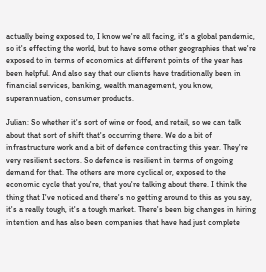actually being exposed to, I know we're all facing, it's a global pandemic, so it's effecting the world, but to have some other geographies that we're exposed to in terms of economics at different points of the year has been helpful. And also say that our clients have traditionally been in financial services, banking, wealth management, you know, superannuation, consumer products.

Julian: So whether it's sort of wine or food, and retail, so we can talk about that sort of shift that's occurring there. We do a bit of infrastructure work and a bit of defence contracting this year. They're very resilient sectors. So defence is resilient in terms of ongoing demand for that. The others are more cyclical or, exposed to the economic cycle that you're, that you're talking about there. I think the thing that I've noticed and there's no getting around to this as you say, it's a really tough, it's a tough market. There's been big changes in hiring intention and has also been companies that have had just complete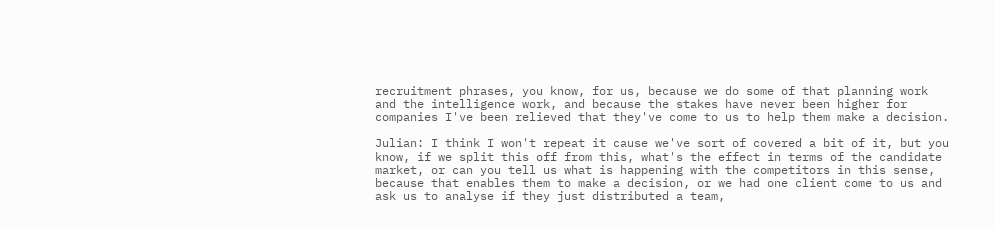recruitment phrases, you know, for us, because we do some of that planning work and the intelligence work, and because the stakes have never been higher for companies I've been relieved that they've come to us to help them make a decision.

Julian: I think I won't repeat it cause we've sort of covered a bit of it, but you know, if we split this off from this, what's the effect in terms of the candidate market, or can you tell us what is happening with the competitors in this sense, because that enables them to make a decision, or we had one client come to us and ask us to analyse if they just distributed a team,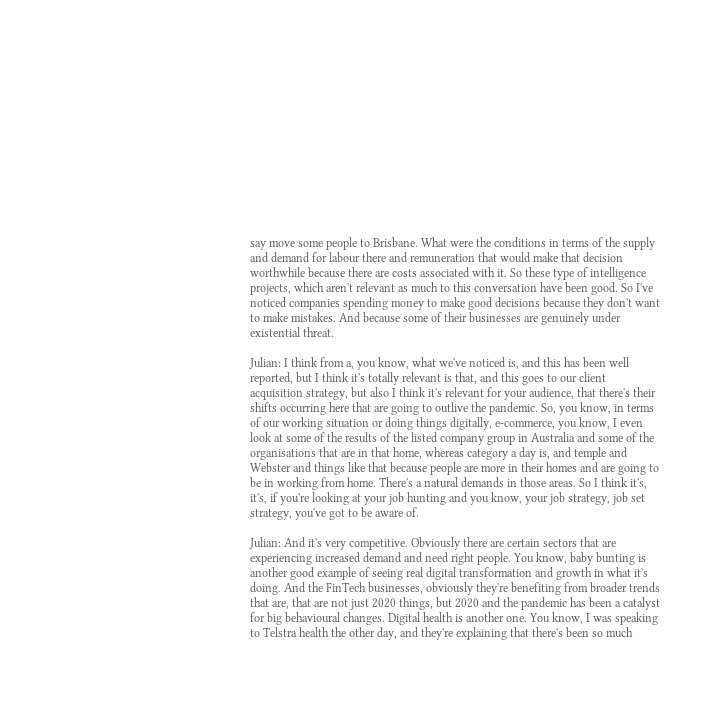say move some people to Brisbane. What were the conditions in terms of the supply and demand for labour there and remuneration that would make that decision worthwhile because there are costs associated with it. So these type of intelligence projects, which aren't relevant as much to this conversation have been good. So I've noticed companies spending money to make good decisions because they don't want to make mistakes. And because some of their businesses are genuinely under existential threat.

Julian: I think from a, you know, what we've noticed is, and this has been well reported, but I think it's totally relevant is that, and this goes to our client acquisition strategy, but also I think it's relevant for your audience, that there's their shifts occurring here that are going to outlive the pandemic. So, you know, in terms of our working situation or doing things digitally, e-commerce, you know, I even look at some of the results of the listed company group in Australia and some of the organisations that are in that home, whereas category a day is, and temple and Webster and things like that because people are more in their homes and are going to be in working from home. There's a natural demands in those areas. So I think it's, it's, if you're looking at your job hunting and you know, your job strategy, job set strategy, you've got to be aware of.

Julian: And it's very competitive. Obviously there are certain sectors that are experiencing increased demand and need right people. You know, baby bunting is another good example of seeing real digital transformation and growth in what it's doing. And the FinTech businesses, obviously they're benefiting from broader trends that are, that are not just 2020 things, but 2020 and the pandemic has been a catalyst for big behavioural changes. Digital health is another one. You know, I was speaking to Telstra health the other day, and they're explaining that there's been so much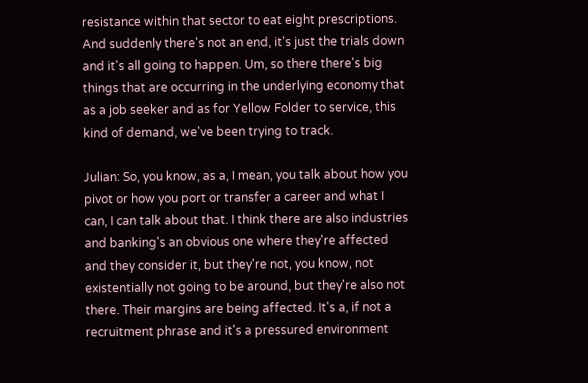resistance within that sector to eat eight prescriptions. And suddenly there's not an end, it's just the trials down and it's all going to happen. Um, so there there's big things that are occurring in the underlying economy that as a job seeker and as for Yellow Folder to service, this kind of demand, we've been trying to track.

Julian: So, you know, as a, I mean, you talk about how you pivot or how you port or transfer a career and what I can, I can talk about that. I think there are also industries and banking's an obvious one where they're affected and they consider it, but they're not, you know, not existentially not going to be around, but they're also not there. Their margins are being affected. It's a, if not a recruitment phrase and it's a pressured environment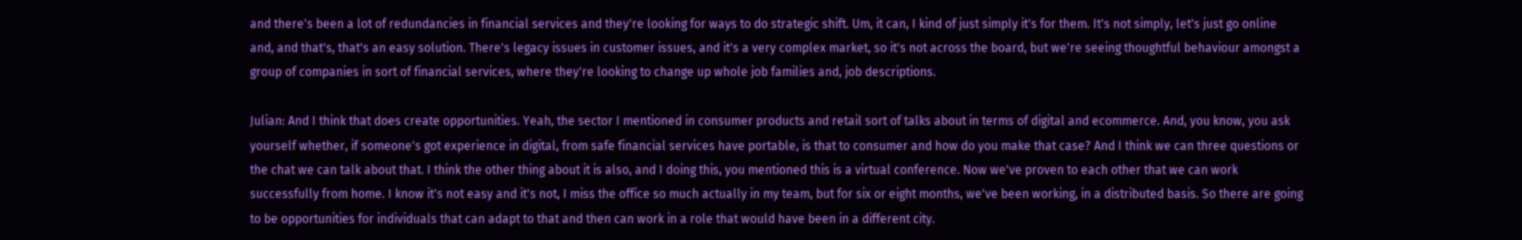and there's been a lot of redundancies in financial services and they're looking for ways to do strategic shift. Um, it can, I kind of just simply it's for them. It's not simply, let's just go online and, and that's, that's an easy solution. There's legacy issues in customer issues, and it's a very complex market, so it's not across the board, but we're seeing thoughtful behaviour amongst a group of companies in sort of financial services, where they're looking to change up whole job families and, job descriptions.

Julian: And I think that does create opportunities. Yeah, the sector I mentioned in consumer products and retail sort of talks about in terms of digital and ecommerce. And, you know, you ask yourself whether, if someone's got experience in digital, from safe financial services have portable, is that to consumer and how do you make that case? And I think we can three questions or the chat we can talk about that. I think the other thing about it is also, and I doing this, you mentioned this is a virtual conference. Now we've proven to each other that we can work successfully from home. I know it's not easy and it's not, I miss the office so much actually in my team, but for six or eight months, we've been working, in a distributed basis. So there are going to be opportunities for individuals that can adapt to that and then can work in a role that would have been in a different city.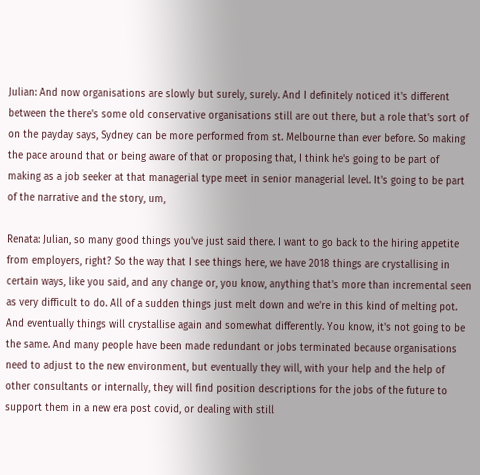Julian: And now organisations are slowly but surely, surely. And I definitely noticed it's different between the there's some old conservative organisations still are out there, but a role that's sort of on the payday says, Sydney can be more performed from st. Melbourne than ever before. So making the pace around that or being aware of that or proposing that, I think he's going to be part of making as a job seeker at that managerial type meet in senior managerial level. It's going to be part of the narrative and the story, um,

Renata: Julian, so many good things you've just said there. I want to go back to the hiring appetite from employers, right? So the way that I see things here, we have 2018 things are crystallising in certain ways, like you said, and any change or, you know, anything that's more than incremental seen as very difficult to do. All of a sudden things just melt down and we're in this kind of melting pot. And eventually things will crystallise again and somewhat differently. You know, it's not going to be the same. And many people have been made redundant or jobs terminated because organisations need to adjust to the new environment, but eventually they will, with your help and the help of other consultants or internally, they will find position descriptions for the jobs of the future to support them in a new era post covid, or dealing with still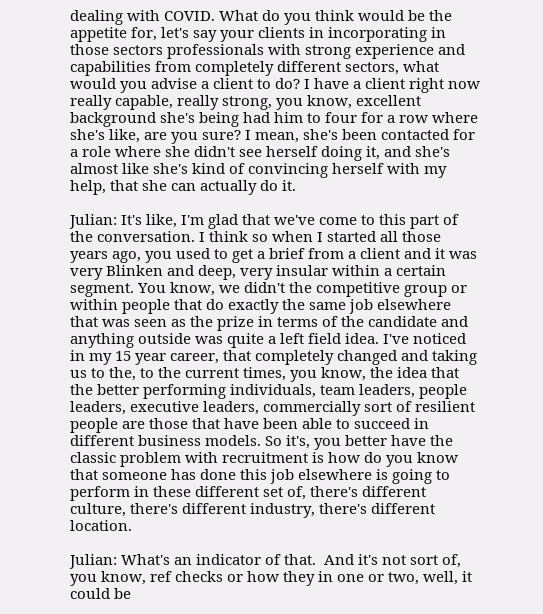dealing with COVID. What do you think would be the appetite for, let's say your clients in incorporating in those sectors professionals with strong experience and capabilities from completely different sectors, what would you advise a client to do? I have a client right now really capable, really strong, you know, excellent background she's being had him to four for a row where she's like, are you sure? I mean, she's been contacted for a role where she didn't see herself doing it, and she's almost like she's kind of convincing herself with my help, that she can actually do it.

Julian: It's like, I'm glad that we've come to this part of the conversation. I think so when I started all those years ago, you used to get a brief from a client and it was very Blinken and deep, very insular within a certain segment. You know, we didn't the competitive group or within people that do exactly the same job elsewhere that was seen as the prize in terms of the candidate and anything outside was quite a left field idea. I've noticed in my 15 year career, that completely changed and taking us to the, to the current times, you know, the idea that the better performing individuals, team leaders, people leaders, executive leaders, commercially sort of resilient people are those that have been able to succeed in different business models. So it's, you better have the classic problem with recruitment is how do you know that someone has done this job elsewhere is going to perform in these different set of, there's different culture, there's different industry, there's different location.

Julian: What's an indicator of that.  And it's not sort of, you know, ref checks or how they in one or two, well, it could be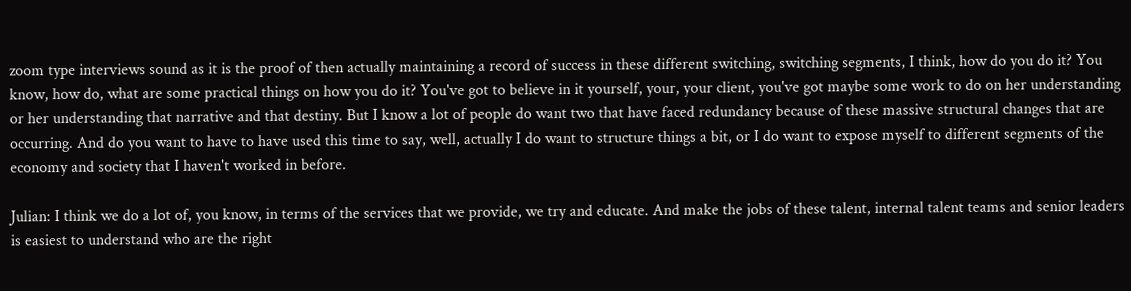zoom type interviews sound as it is the proof of then actually maintaining a record of success in these different switching, switching segments, I think, how do you do it? You know, how do, what are some practical things on how you do it? You've got to believe in it yourself, your, your client, you've got maybe some work to do on her understanding or her understanding that narrative and that destiny. But I know a lot of people do want two that have faced redundancy because of these massive structural changes that are occurring. And do you want to have to have used this time to say, well, actually I do want to structure things a bit, or I do want to expose myself to different segments of the economy and society that I haven't worked in before.

Julian: I think we do a lot of, you know, in terms of the services that we provide, we try and educate. And make the jobs of these talent, internal talent teams and senior leaders is easiest to understand who are the right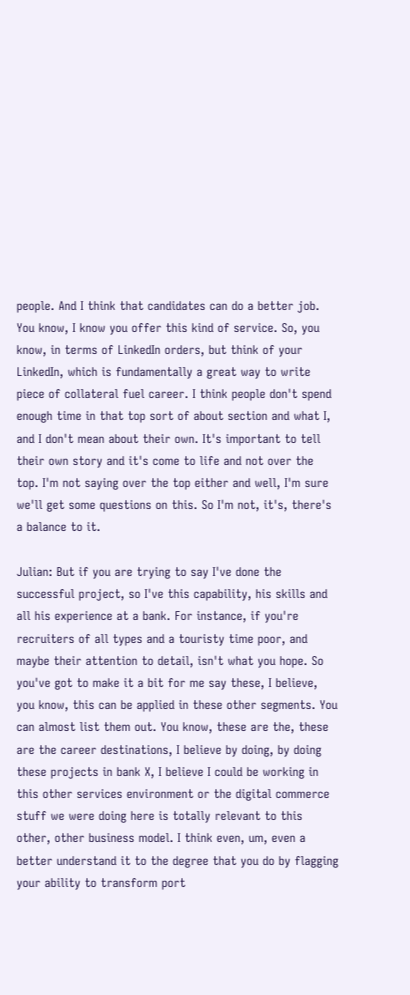people. And I think that candidates can do a better job. You know, I know you offer this kind of service. So, you know, in terms of LinkedIn orders, but think of your LinkedIn, which is fundamentally a great way to write piece of collateral fuel career. I think people don't spend enough time in that top sort of about section and what I, and I don't mean about their own. It's important to tell their own story and it's come to life and not over the top. I'm not saying over the top either and well, I'm sure we'll get some questions on this. So I'm not, it's, there's a balance to it.

Julian: But if you are trying to say I've done the successful project, so I've this capability, his skills and all his experience at a bank. For instance, if you're recruiters of all types and a touristy time poor, and maybe their attention to detail, isn't what you hope. So you've got to make it a bit for me say these, I believe, you know, this can be applied in these other segments. You can almost list them out. You know, these are the, these are the career destinations, I believe by doing, by doing these projects in bank X, I believe I could be working in this other services environment or the digital commerce stuff we were doing here is totally relevant to this other, other business model. I think even, um, even a better understand it to the degree that you do by flagging your ability to transform port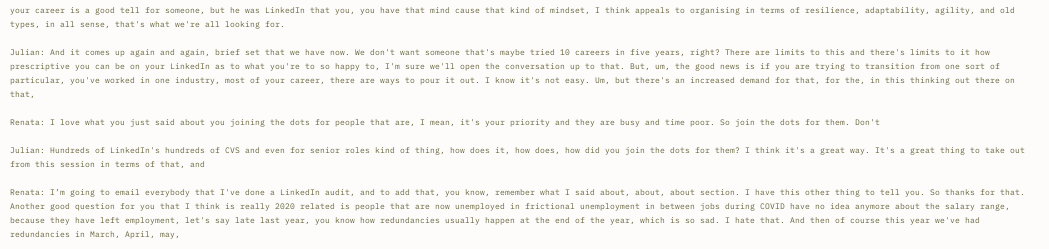your career is a good tell for someone, but he was LinkedIn that you, you have that mind cause that kind of mindset, I think appeals to organising in terms of resilience, adaptability, agility, and old types, in all sense, that's what we're all looking for.

Julian: And it comes up again and again, brief set that we have now. We don't want someone that's maybe tried 10 careers in five years, right? There are limits to this and there's limits to it how prescriptive you can be on your LinkedIn as to what you're to so happy to, I'm sure we'll open the conversation up to that. But, um, the good news is if you are trying to transition from one sort of particular, you've worked in one industry, most of your career, there are ways to pour it out. I know it's not easy. Um, but there's an increased demand for that, for the, in this thinking out there on that,

Renata: I love what you just said about you joining the dots for people that are, I mean, it's your priority and they are busy and time poor. So join the dots for them. Don't

Julian: Hundreds of LinkedIn's hundreds of CVS and even for senior roles kind of thing, how does it, how does, how did you join the dots for them? I think it's a great way. It's a great thing to take out from this session in terms of that, and

Renata: I’m going to email everybody that I've done a LinkedIn audit, and to add that, you know, remember what I said about, about, about section. I have this other thing to tell you. So thanks for that. Another good question for you that I think is really 2020 related is people that are now unemployed in frictional unemployment in between jobs during COVID have no idea anymore about the salary range, because they have left employment, let's say late last year, you know how redundancies usually happen at the end of the year, which is so sad. I hate that. And then of course this year we've had redundancies in March, April, may,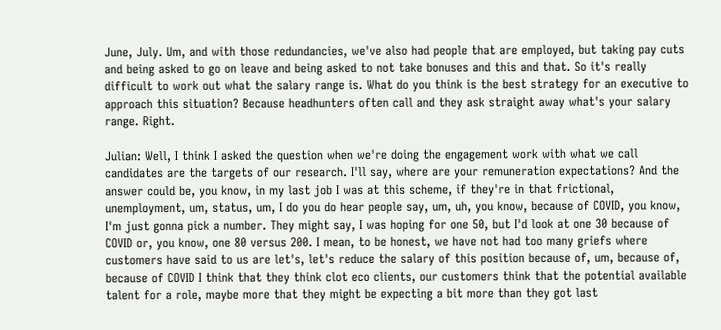June, July. Um, and with those redundancies, we've also had people that are employed, but taking pay cuts and being asked to go on leave and being asked to not take bonuses and this and that. So it's really difficult to work out what the salary range is. What do you think is the best strategy for an executive to approach this situation? Because headhunters often call and they ask straight away what's your salary range. Right.

Julian: Well, I think I asked the question when we're doing the engagement work with what we call candidates are the targets of our research. I'll say, where are your remuneration expectations? And the answer could be, you know, in my last job I was at this scheme, if they're in that frictional, unemployment, um, status, um, I do you do hear people say, um, uh, you know, because of COVID, you know, I'm just gonna pick a number. They might say, I was hoping for one 50, but I'd look at one 30 because of COVID or, you know, one 80 versus 200. I mean, to be honest, we have not had too many griefs where customers have said to us are let's, let's reduce the salary of this position because of, um, because of, because of COVID I think that they think clot eco clients, our customers think that the potential available talent for a role, maybe more that they might be expecting a bit more than they got last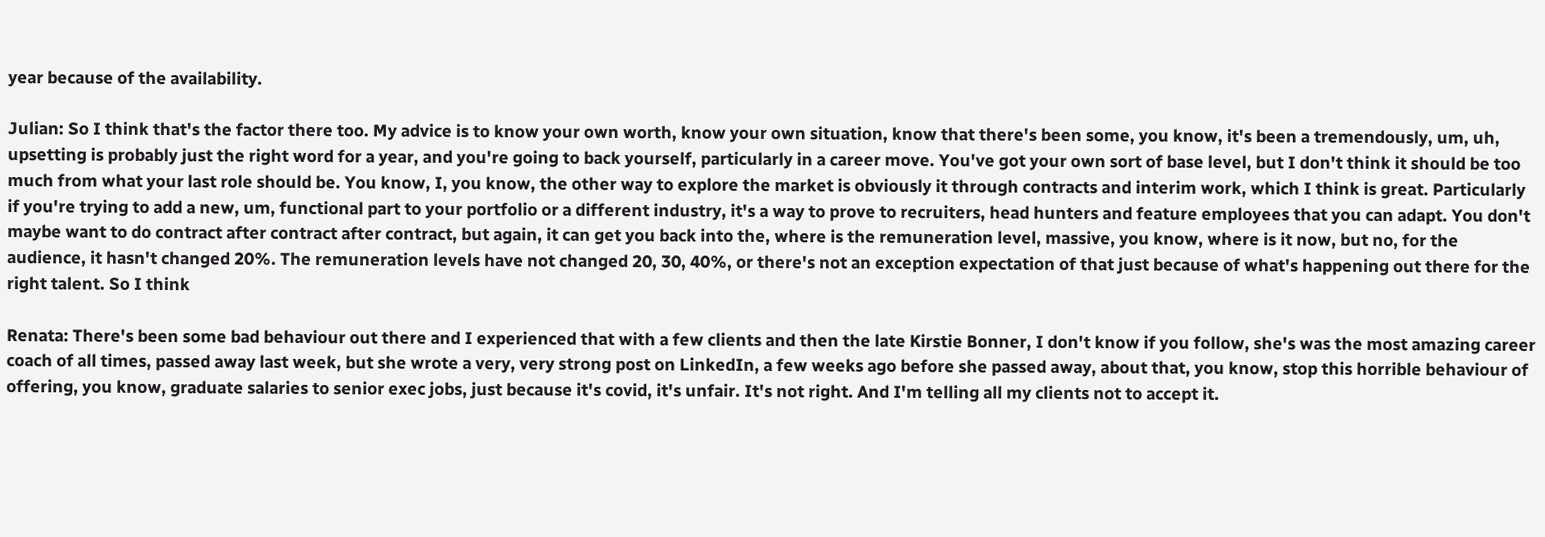year because of the availability.

Julian: So I think that's the factor there too. My advice is to know your own worth, know your own situation, know that there's been some, you know, it's been a tremendously, um, uh, upsetting is probably just the right word for a year, and you're going to back yourself, particularly in a career move. You've got your own sort of base level, but I don't think it should be too much from what your last role should be. You know, I, you know, the other way to explore the market is obviously it through contracts and interim work, which I think is great. Particularly if you're trying to add a new, um, functional part to your portfolio or a different industry, it's a way to prove to recruiters, head hunters and feature employees that you can adapt. You don't maybe want to do contract after contract after contract, but again, it can get you back into the, where is the remuneration level, massive, you know, where is it now, but no, for the audience, it hasn't changed 20%. The remuneration levels have not changed 20, 30, 40%, or there's not an exception expectation of that just because of what's happening out there for the right talent. So I think

Renata: There's been some bad behaviour out there and I experienced that with a few clients and then the late Kirstie Bonner, I don't know if you follow, she's was the most amazing career coach of all times, passed away last week, but she wrote a very, very strong post on LinkedIn, a few weeks ago before she passed away, about that, you know, stop this horrible behaviour of offering, you know, graduate salaries to senior exec jobs, just because it's covid, it's unfair. It's not right. And I'm telling all my clients not to accept it.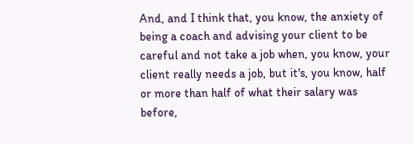And, and I think that, you know, the anxiety of being a coach and advising your client to be careful and not take a job when, you know, your client really needs a job, but it's, you know, half or more than half of what their salary was before,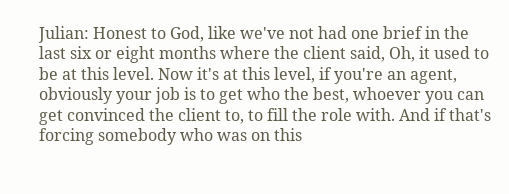Julian: Honest to God, like we've not had one brief in the last six or eight months where the client said, Oh, it used to be at this level. Now it's at this level, if you're an agent, obviously your job is to get who the best, whoever you can get convinced the client to, to fill the role with. And if that's forcing somebody who was on this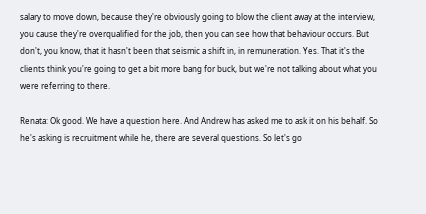salary to move down, because they're obviously going to blow the client away at the interview, you cause they're overqualified for the job, then you can see how that behaviour occurs. But don't, you know, that it hasn't been that seismic a shift in, in remuneration. Yes. That it's the clients think you're going to get a bit more bang for buck, but we're not talking about what you were referring to there.

Renata: Ok good. We have a question here. And Andrew has asked me to ask it on his behalf. So he's asking is recruitment while he, there are several questions. So let's go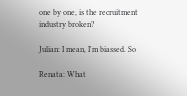one by one, is the recruitment industry broken?

Julian: I mean, I'm biassed. So

Renata: What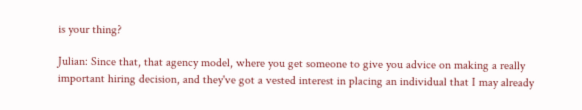is your thing?

Julian: Since that, that agency model, where you get someone to give you advice on making a really important hiring decision, and they've got a vested interest in placing an individual that I may already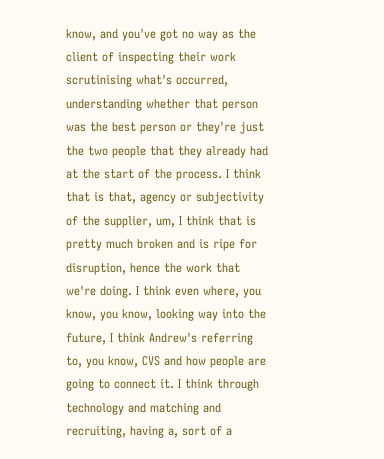know, and you've got no way as the client of inspecting their work scrutinising what's occurred, understanding whether that person was the best person or they're just the two people that they already had at the start of the process. I think that is that, agency or subjectivity of the supplier, um, I think that is pretty much broken and is ripe for disruption, hence the work that we're doing. I think even where, you know, you know, looking way into the future, I think Andrew's referring to, you know, CVS and how people are going to connect it. I think through technology and matching and recruiting, having a, sort of a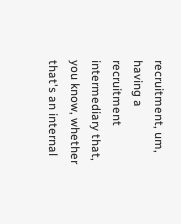recruitment, um, having a recruitment intermediary that, you know, whether that's an internal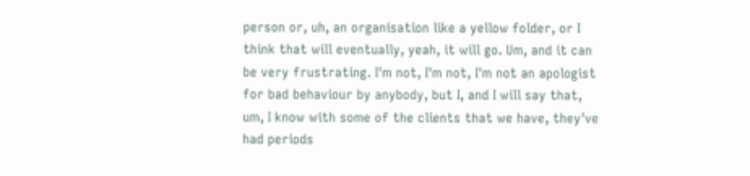person or, uh, an organisation like a yellow folder, or I think that will eventually, yeah, it will go. Um, and it can be very frustrating. I'm not, I'm not, I'm not an apologist for bad behaviour by anybody, but I, and I will say that, um, I know with some of the clients that we have, they've had periods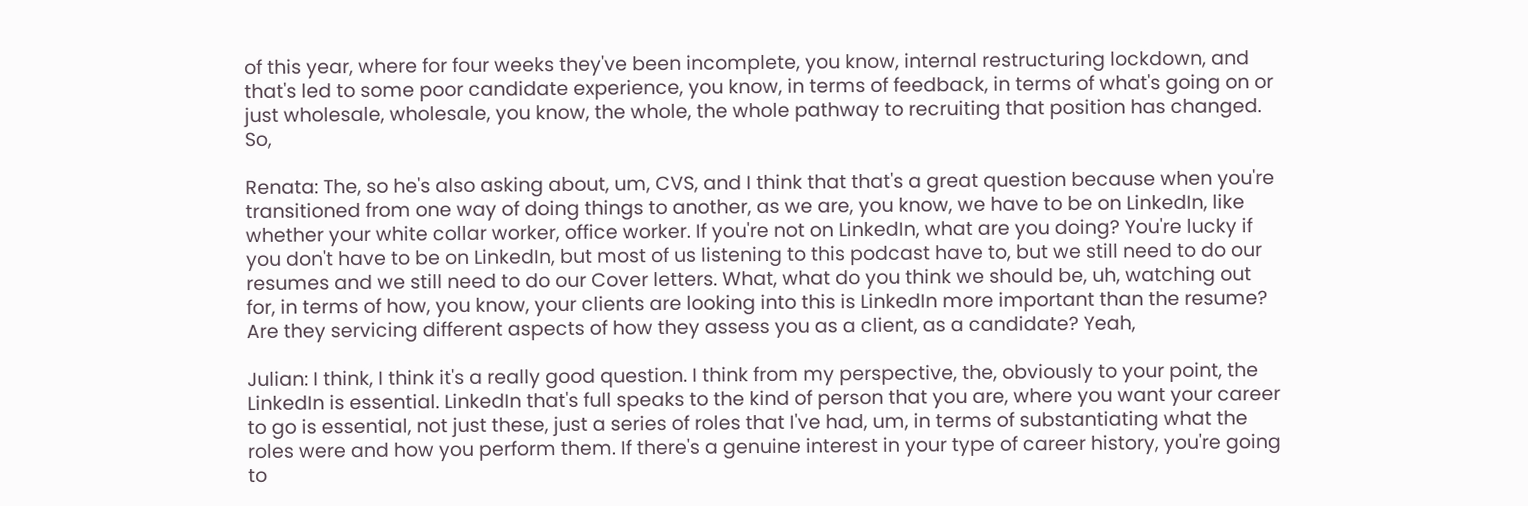of this year, where for four weeks they've been incomplete, you know, internal restructuring lockdown, and that's led to some poor candidate experience, you know, in terms of feedback, in terms of what's going on or just wholesale, wholesale, you know, the whole, the whole pathway to recruiting that position has changed. So,

Renata: The, so he's also asking about, um, CVS, and I think that that's a great question because when you're transitioned from one way of doing things to another, as we are, you know, we have to be on LinkedIn, like whether your white collar worker, office worker. If you're not on LinkedIn, what are you doing? You're lucky if you don't have to be on LinkedIn, but most of us listening to this podcast have to, but we still need to do our resumes and we still need to do our Cover letters. What, what do you think we should be, uh, watching out for, in terms of how, you know, your clients are looking into this is LinkedIn more important than the resume? Are they servicing different aspects of how they assess you as a client, as a candidate? Yeah,

Julian: I think, I think it's a really good question. I think from my perspective, the, obviously to your point, the LinkedIn is essential. LinkedIn that's full speaks to the kind of person that you are, where you want your career to go is essential, not just these, just a series of roles that I've had, um, in terms of substantiating what the roles were and how you perform them. If there's a genuine interest in your type of career history, you're going to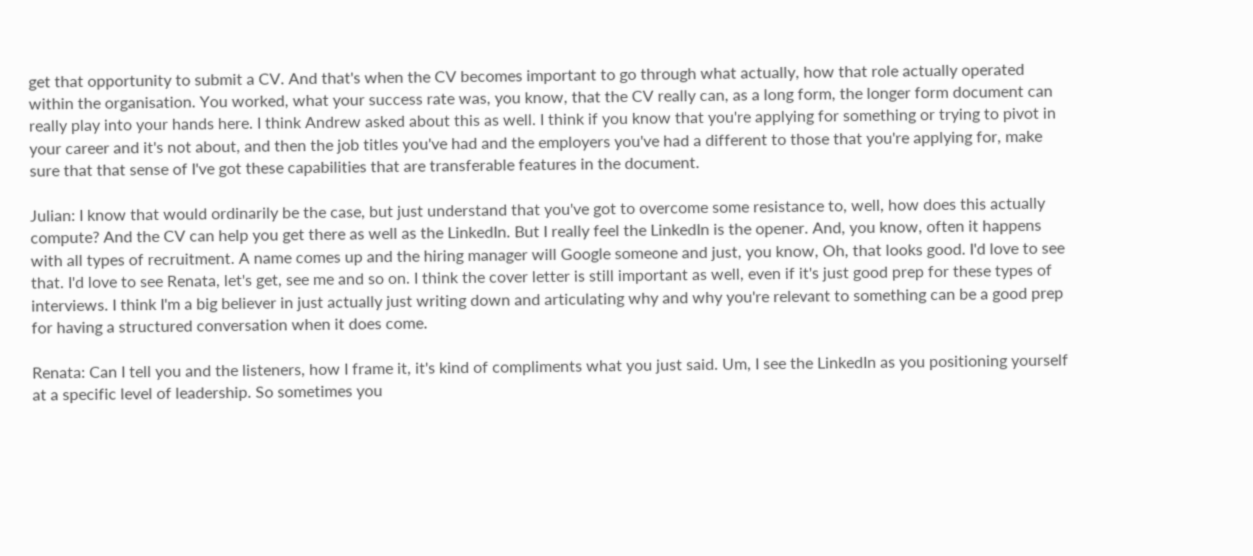get that opportunity to submit a CV. And that's when the CV becomes important to go through what actually, how that role actually operated within the organisation. You worked, what your success rate was, you know, that the CV really can, as a long form, the longer form document can really play into your hands here. I think Andrew asked about this as well. I think if you know that you're applying for something or trying to pivot in your career and it's not about, and then the job titles you've had and the employers you've had a different to those that you're applying for, make sure that that sense of I've got these capabilities that are transferable features in the document.

Julian: I know that would ordinarily be the case, but just understand that you've got to overcome some resistance to, well, how does this actually compute? And the CV can help you get there as well as the LinkedIn. But I really feel the LinkedIn is the opener. And, you know, often it happens with all types of recruitment. A name comes up and the hiring manager will Google someone and just, you know, Oh, that looks good. I'd love to see that. I'd love to see Renata, let's get, see me and so on. I think the cover letter is still important as well, even if it's just good prep for these types of interviews. I think I'm a big believer in just actually just writing down and articulating why and why you're relevant to something can be a good prep for having a structured conversation when it does come.

Renata: Can I tell you and the listeners, how I frame it, it's kind of compliments what you just said. Um, I see the LinkedIn as you positioning yourself at a specific level of leadership. So sometimes you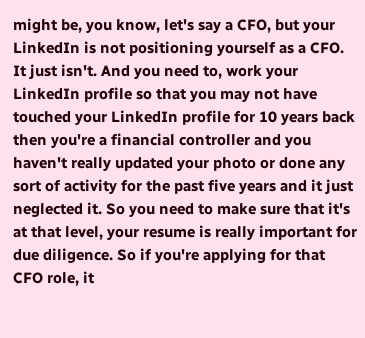might be, you know, let's say a CFO, but your LinkedIn is not positioning yourself as a CFO. It just isn't. And you need to, work your LinkedIn profile so that you may not have touched your LinkedIn profile for 10 years back then you're a financial controller and you haven't really updated your photo or done any sort of activity for the past five years and it just neglected it. So you need to make sure that it's at that level, your resume is really important for due diligence. So if you're applying for that CFO role, it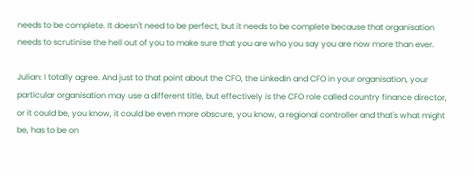needs to be complete. It doesn't need to be perfect, but it needs to be complete because that organisation needs to scrutinise the hell out of you to make sure that you are who you say you are now more than ever.

Julian: I totally agree. And just to that point about the CFO, the LinkedIn and CFO in your organisation, your particular organisation may use a different title, but effectively is the CFO role called country finance director, or it could be, you know, it could be even more obscure, you know, a regional controller and that's what might be, has to be on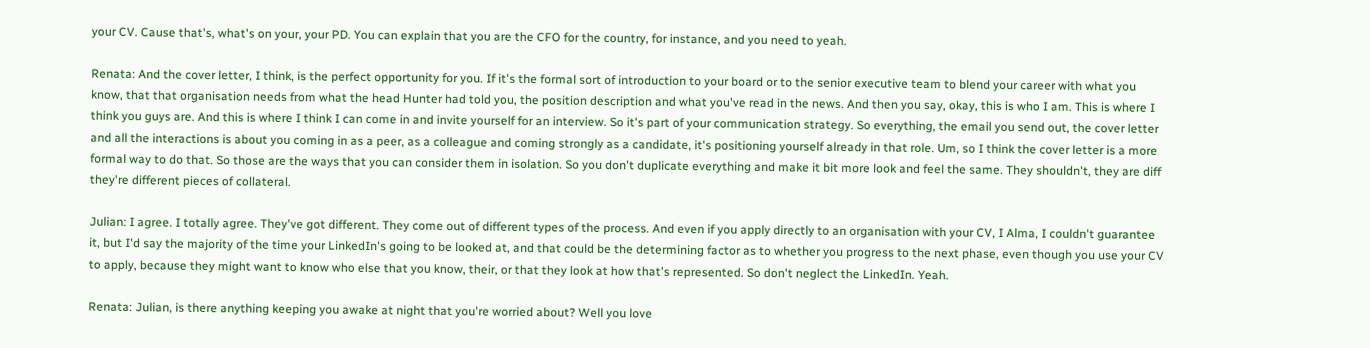your CV. Cause that's, what's on your, your PD. You can explain that you are the CFO for the country, for instance, and you need to yeah.

Renata: And the cover letter, I think, is the perfect opportunity for you. If it's the formal sort of introduction to your board or to the senior executive team to blend your career with what you know, that that organisation needs from what the head Hunter had told you, the position description and what you've read in the news. And then you say, okay, this is who I am. This is where I think you guys are. And this is where I think I can come in and invite yourself for an interview. So it's part of your communication strategy. So everything, the email you send out, the cover letter and all the interactions is about you coming in as a peer, as a colleague and coming strongly as a candidate, it's positioning yourself already in that role. Um, so I think the cover letter is a more formal way to do that. So those are the ways that you can consider them in isolation. So you don't duplicate everything and make it bit more look and feel the same. They shouldn't, they are diff they're different pieces of collateral.

Julian: I agree. I totally agree. They've got different. They come out of different types of the process. And even if you apply directly to an organisation with your CV, I Alma, I couldn't guarantee it, but I'd say the majority of the time your LinkedIn's going to be looked at, and that could be the determining factor as to whether you progress to the next phase, even though you use your CV to apply, because they might want to know who else that you know, their, or that they look at how that's represented. So don't neglect the LinkedIn. Yeah.

Renata: Julian, is there anything keeping you awake at night that you're worried about? Well you love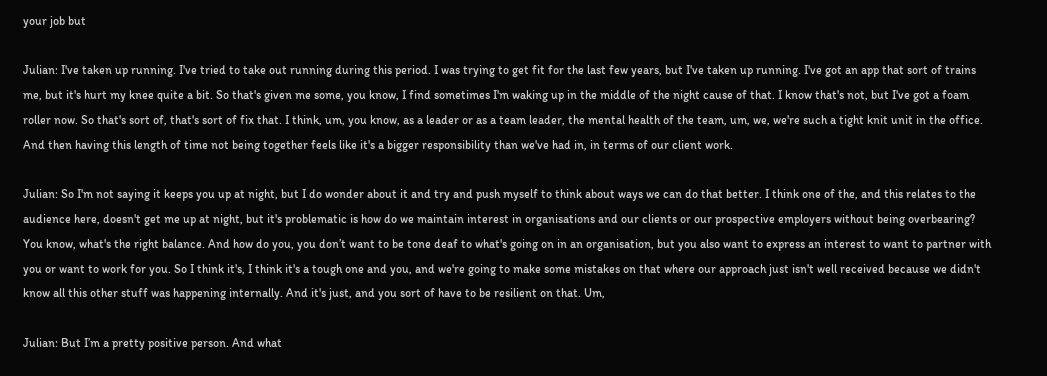your job but

Julian: I've taken up running. I've tried to take out running during this period. I was trying to get fit for the last few years, but I've taken up running. I've got an app that sort of trains me, but it's hurt my knee quite a bit. So that's given me some, you know, I find sometimes I'm waking up in the middle of the night cause of that. I know that's not, but I've got a foam roller now. So that's sort of, that's sort of fix that. I think, um, you know, as a leader or as a team leader, the mental health of the team, um, we, we're such a tight knit unit in the office. And then having this length of time not being together feels like it's a bigger responsibility than we've had in, in terms of our client work.

Julian: So I'm not saying it keeps you up at night, but I do wonder about it and try and push myself to think about ways we can do that better. I think one of the, and this relates to the audience here, doesn't get me up at night, but it's problematic is how do we maintain interest in organisations and our clients or our prospective employers without being overbearing? You know, what's the right balance. And how do you, you don’t want to be tone deaf to what's going on in an organisation, but you also want to express an interest to want to partner with you or want to work for you. So I think it's, I think it's a tough one and you, and we're going to make some mistakes on that where our approach just isn't well received because we didn't know all this other stuff was happening internally. And it's just, and you sort of have to be resilient on that. Um,

Julian: But I’m a pretty positive person. And what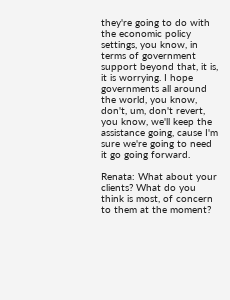they're going to do with the economic policy settings, you know, in terms of government support beyond that, it is, it is worrying. I hope governments all around the world, you know, don't, um, don't revert, you know, we'll keep the assistance going, cause I'm sure we're going to need it go going forward.

Renata: What about your clients? What do you think is most, of concern to them at the moment?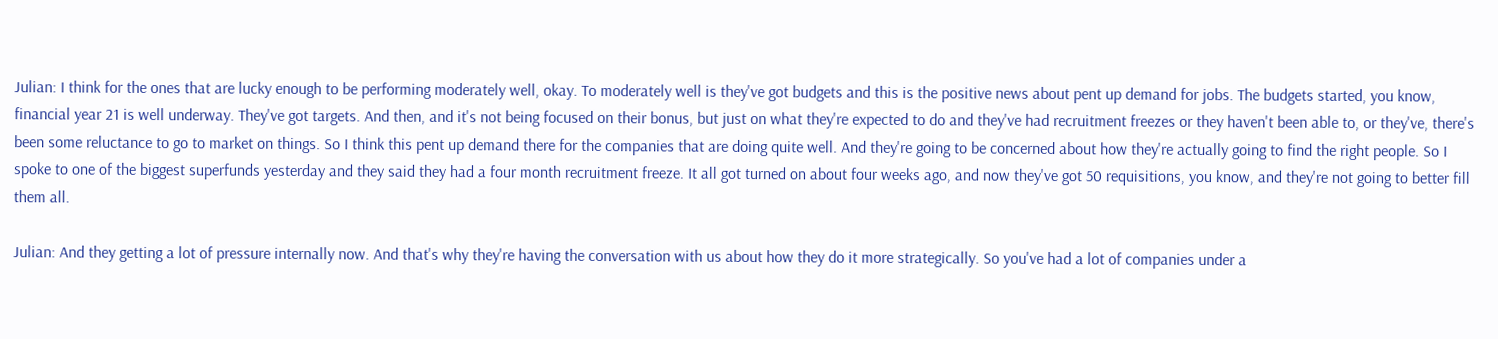Julian: I think for the ones that are lucky enough to be performing moderately well, okay. To moderately well is they've got budgets and this is the positive news about pent up demand for jobs. The budgets started, you know, financial year 21 is well underway. They've got targets. And then, and it's not being focused on their bonus, but just on what they're expected to do and they've had recruitment freezes or they haven't been able to, or they've, there's been some reluctance to go to market on things. So I think this pent up demand there for the companies that are doing quite well. And they're going to be concerned about how they're actually going to find the right people. So I spoke to one of the biggest superfunds yesterday and they said they had a four month recruitment freeze. It all got turned on about four weeks ago, and now they've got 50 requisitions, you know, and they're not going to better fill them all.

Julian: And they getting a lot of pressure internally now. And that's why they're having the conversation with us about how they do it more strategically. So you've had a lot of companies under a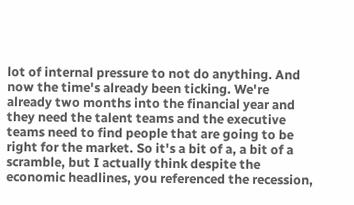lot of internal pressure to not do anything. And now the time's already been ticking. We're already two months into the financial year and they need the talent teams and the executive teams need to find people that are going to be right for the market. So it's a bit of a, a bit of a scramble, but I actually think despite the economic headlines, you referenced the recession,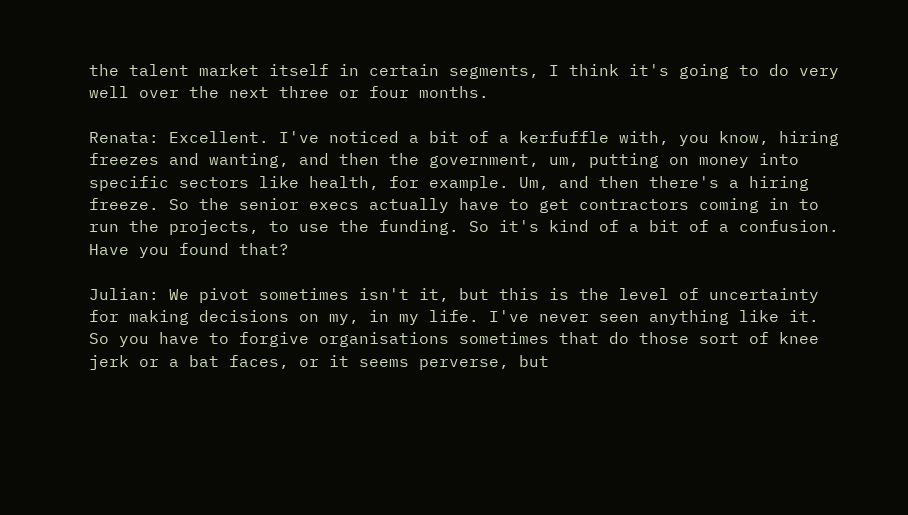the talent market itself in certain segments, I think it's going to do very well over the next three or four months.

Renata: Excellent. I've noticed a bit of a kerfuffle with, you know, hiring freezes and wanting, and then the government, um, putting on money into specific sectors like health, for example. Um, and then there's a hiring freeze. So the senior execs actually have to get contractors coming in to run the projects, to use the funding. So it's kind of a bit of a confusion. Have you found that?

Julian: We pivot sometimes isn't it, but this is the level of uncertainty for making decisions on my, in my life. I've never seen anything like it. So you have to forgive organisations sometimes that do those sort of knee jerk or a bat faces, or it seems perverse, but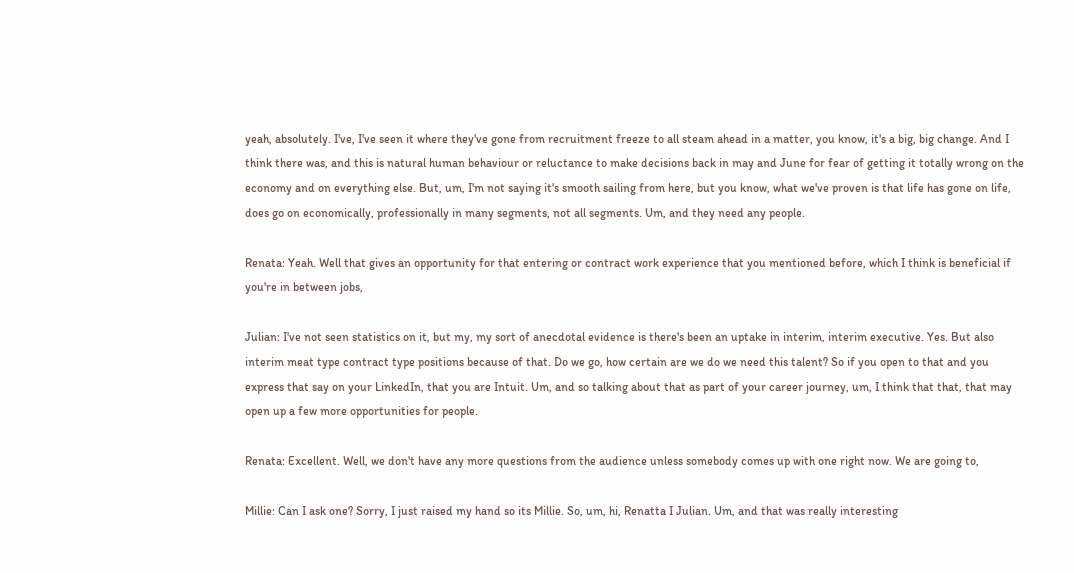yeah, absolutely. I've, I've seen it where they've gone from recruitment freeze to all steam ahead in a matter, you know, it's a big, big change. And I think there was, and this is natural human behaviour or reluctance to make decisions back in may and June for fear of getting it totally wrong on the economy and on everything else. But, um, I'm not saying it's smooth sailing from here, but you know, what we've proven is that life has gone on life, does go on economically, professionally in many segments, not all segments. Um, and they need any people.

Renata: Yeah. Well that gives an opportunity for that entering or contract work experience that you mentioned before, which I think is beneficial if you're in between jobs,

Julian: I've not seen statistics on it, but my, my sort of anecdotal evidence is there's been an uptake in interim, interim executive. Yes. But also interim meat type contract type positions because of that. Do we go, how certain are we do we need this talent? So if you open to that and you express that say on your LinkedIn, that you are Intuit. Um, and so talking about that as part of your career journey, um, I think that that, that may open up a few more opportunities for people.

Renata: Excellent. Well, we don't have any more questions from the audience unless somebody comes up with one right now. We are going to,

Millie: Can I ask one? Sorry, I just raised my hand so its Millie. So, um, hi, Renatta I Julian. Um, and that was really interesting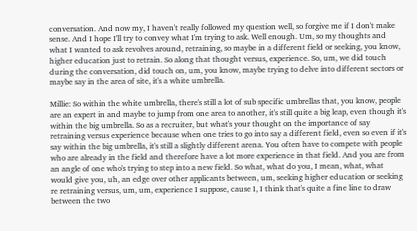conversation. And now my, I haven't really followed my question well, so forgive me if I don't make sense. And I hope I'll try to convey what I'm trying to ask. Well enough. Um, so my thoughts and what I wanted to ask revolves around, retraining, so maybe in a different field or seeking, you know, higher education just to retrain. So along that thought versus, experience. So, um, we did touch during the conversation, did touch on, um, you know, maybe trying to delve into different sectors or maybe say in the area of site, it's a white umbrella.

Millie: So within the white umbrella, there's still a lot of sub specific umbrellas that, you know, people are an expert in and maybe to jump from one area to another, it's still quite a big leap, even though it's within the big umbrella. So as a recruiter, but what's your thought on the importance of say retraining versus experience because when one tries to go into say a different field, even so even if it's say within the big umbrella, it's still a slightly different arena. You often have to compete with people who are already in the field and therefore have a lot more experience in that field. And you are from an angle of one who's trying to step into a new field. So what, what do you, I mean, what, what would give you, uh, an edge over other applicants between, um, seeking higher education or seeking re retraining versus, um, um, experience I suppose, cause I, I think that's quite a fine line to draw between the two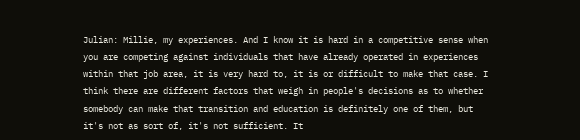Julian: Millie, my experiences. And I know it is hard in a competitive sense when you are competing against individuals that have already operated in experiences within that job area, it is very hard to, it is or difficult to make that case. I think there are different factors that weigh in people's decisions as to whether somebody can make that transition and education is definitely one of them, but it's not as sort of, it's not sufficient. It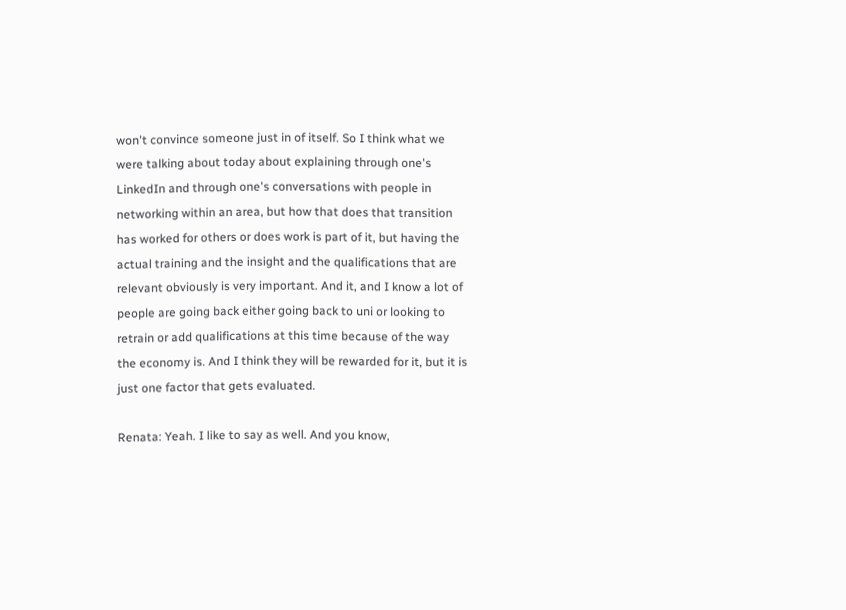won't convince someone just in of itself. So I think what we were talking about today about explaining through one's LinkedIn and through one's conversations with people in networking within an area, but how that does that transition has worked for others or does work is part of it, but having the actual training and the insight and the qualifications that are relevant obviously is very important. And it, and I know a lot of people are going back either going back to uni or looking to retrain or add qualifications at this time because of the way the economy is. And I think they will be rewarded for it, but it is just one factor that gets evaluated.

Renata: Yeah. I like to say as well. And you know,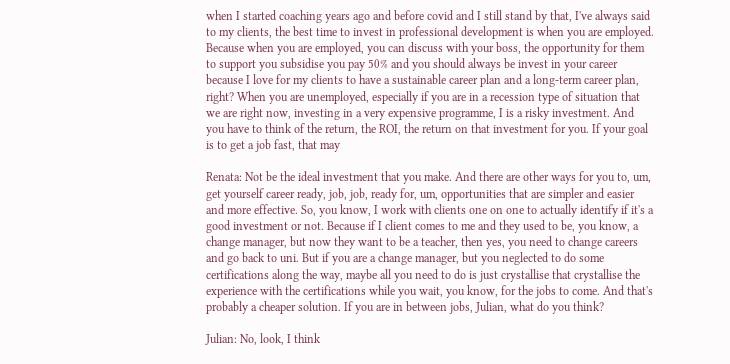when I started coaching years ago and before covid and I still stand by that, I've always said to my clients, the best time to invest in professional development is when you are employed. Because when you are employed, you can discuss with your boss, the opportunity for them to support you subsidise you pay 50% and you should always be invest in your career because I love for my clients to have a sustainable career plan and a long-term career plan, right? When you are unemployed, especially if you are in a recession type of situation that we are right now, investing in a very expensive programme, I is a risky investment. And you have to think of the return, the ROI, the return on that investment for you. If your goal is to get a job fast, that may

Renata: Not be the ideal investment that you make. And there are other ways for you to, um, get yourself career ready, job, job, ready for, um, opportunities that are simpler and easier and more effective. So, you know, I work with clients one on one to actually identify if it's a good investment or not. Because if I client comes to me and they used to be, you know, a change manager, but now they want to be a teacher, then yes, you need to change careers and go back to uni. But if you are a change manager, but you neglected to do some certifications along the way, maybe all you need to do is just crystallise that crystallise the experience with the certifications while you wait, you know, for the jobs to come. And that's probably a cheaper solution. If you are in between jobs, Julian, what do you think?

Julian: No, look, I think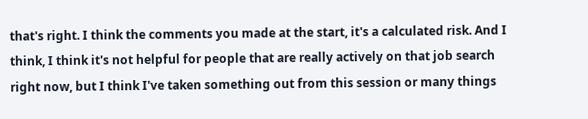that's right. I think the comments you made at the start, it's a calculated risk. And I think, I think it's not helpful for people that are really actively on that job search right now, but I think I've taken something out from this session or many things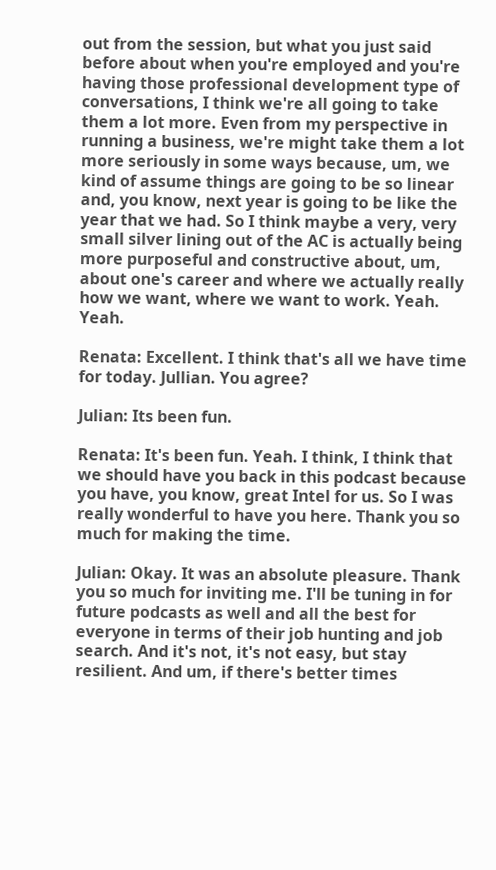out from the session, but what you just said before about when you're employed and you're having those professional development type of conversations, I think we're all going to take them a lot more. Even from my perspective in running a business, we're might take them a lot more seriously in some ways because, um, we kind of assume things are going to be so linear and, you know, next year is going to be like the year that we had. So I think maybe a very, very small silver lining out of the AC is actually being more purposeful and constructive about, um, about one's career and where we actually really how we want, where we want to work. Yeah. Yeah.

Renata: Excellent. I think that's all we have time for today. Jullian. You agree?

Julian: Its been fun.

Renata: It's been fun. Yeah. I think, I think that we should have you back in this podcast because you have, you know, great Intel for us. So I was really wonderful to have you here. Thank you so much for making the time.

Julian: Okay. It was an absolute pleasure. Thank you so much for inviting me. I'll be tuning in for future podcasts as well and all the best for everyone in terms of their job hunting and job search. And it's not, it's not easy, but stay resilient. And um, if there's better times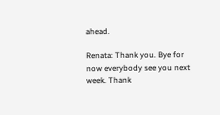ahead.

Renata: Thank you. Bye for now everybody see you next week. Thank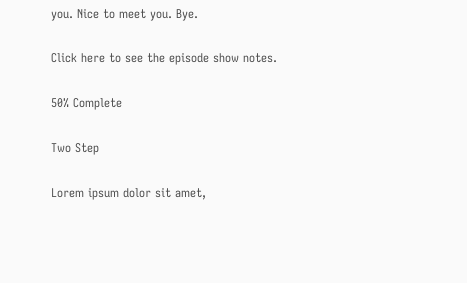you. Nice to meet you. Bye.

Click here to see the episode show notes.

50% Complete

Two Step

Lorem ipsum dolor sit amet,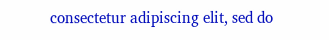consectetur adipiscing elit, sed do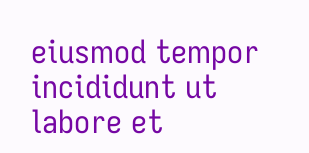eiusmod tempor incididunt ut labore et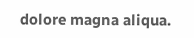dolore magna aliqua.